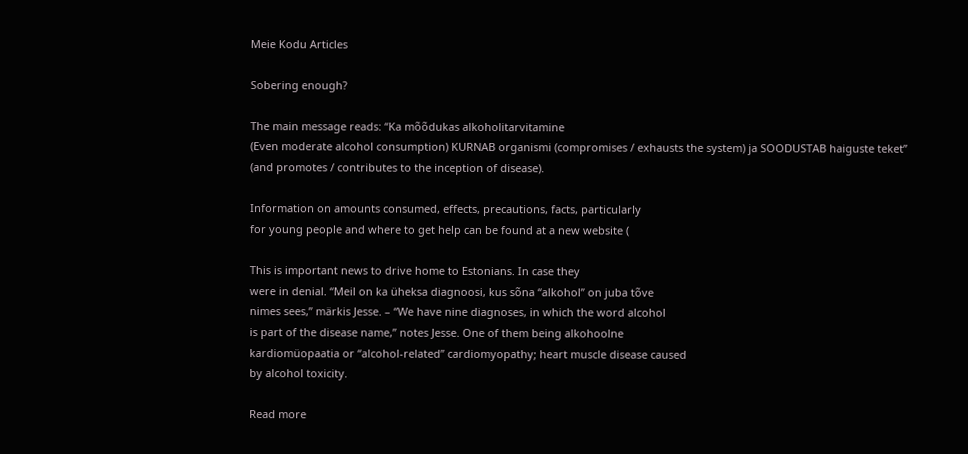Meie Kodu Articles

Sobering enough?

The main message reads: “Ka mõõdukas alkoholitarvitamine
(Even moderate alcohol consumption) KURNAB organismi (compromises / exhausts the system) ja SOODUSTAB haiguste teket” (and promotes / contributes to the inception of disease).

Information on amounts consumed, effects, precautions, facts, particularly
for young people and where to get help can be found at a new website (

This is important news to drive home to Estonians. In case they
were in denial. “Meil on ka üheksa diagnoosi, kus sõna “alkohol” on juba tõve
nimes sees,” märkis Jesse. – “We have nine diagnoses, in which the word alcohol
is part of the disease name,” notes Jesse. One of them being alkohoolne
kardiomüopaatia or “alcohol-related” cardiomyopathy; heart muscle disease caused
by alcohol toxicity.

Read more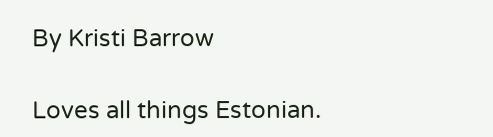By Kristi Barrow

Loves all things Estonian.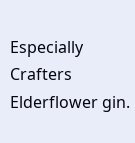Especially Crafters Elderflower gin.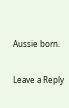Aussie born.

Leave a Reply